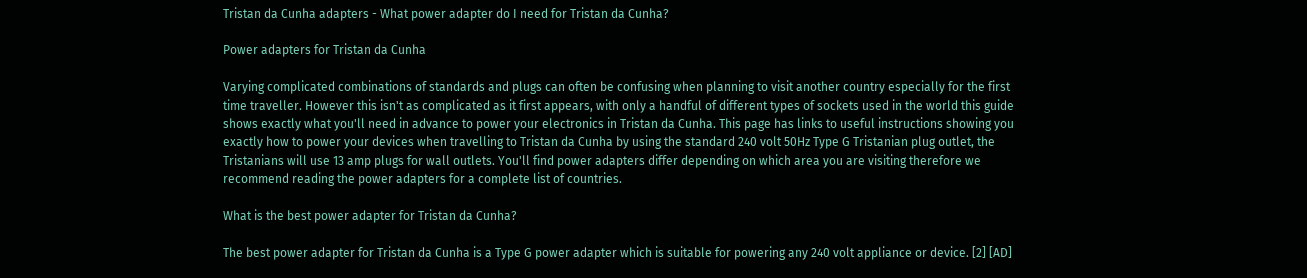Tristan da Cunha adapters - What power adapter do I need for Tristan da Cunha?

Power adapters for Tristan da Cunha

Varying complicated combinations of standards and plugs can often be confusing when planning to visit another country especially for the first time traveller. However this isn't as complicated as it first appears, with only a handful of different types of sockets used in the world this guide shows exactly what you'll need in advance to power your electronics in Tristan da Cunha. This page has links to useful instructions showing you exactly how to power your devices when travelling to Tristan da Cunha by using the standard 240 volt 50Hz Type G Tristanian plug outlet, the Tristanians will use 13 amp plugs for wall outlets. You'll find power adapters differ depending on which area you are visiting therefore we recommend reading the power adapters for a complete list of countries.

What is the best power adapter for Tristan da Cunha?

The best power adapter for Tristan da Cunha is a Type G power adapter which is suitable for powering any 240 volt appliance or device. [2] [AD]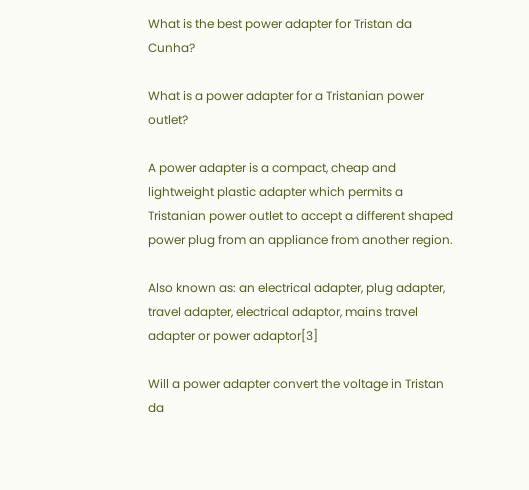What is the best power adapter for Tristan da Cunha?

What is a power adapter for a Tristanian power outlet?

A power adapter is a compact, cheap and lightweight plastic adapter which permits a Tristanian power outlet to accept a different shaped power plug from an appliance from another region.

Also known as: an electrical adapter, plug adapter, travel adapter, electrical adaptor, mains travel adapter or power adaptor[3]

Will a power adapter convert the voltage in Tristan da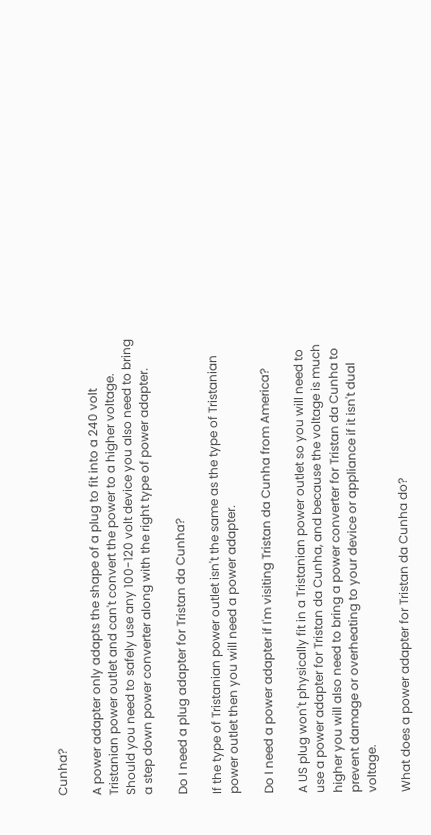Cunha?

A power adapter only adapts the shape of a plug to fit into a 240 volt Tristanian power outlet and can't convert the power to a higher voltage. Should you need to safely use any 100-120 volt device you also need to bring a step down power converter along with the right type of power adapter.

Do I need a plug adapter for Tristan da Cunha?

If the type of Tristanian power outlet isn't the same as the type of Tristanian power outlet then you will need a power adapter.

Do I need a power adapter if I'm visiting Tristan da Cunha from America?

A US plug won't physically fit in a Tristanian power outlet so you will need to use a power adapter for Tristan da Cunha, and because the voltage is much higher you will also need to bring a power converter for Tristan da Cunha to prevent damage or overheating to your device or appliance if it isn't dual voltage.

What does a power adapter for Tristan da Cunha do?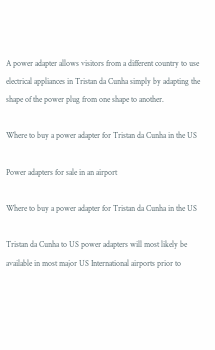A power adapter allows visitors from a different country to use electrical appliances in Tristan da Cunha simply by adapting the shape of the power plug from one shape to another.

Where to buy a power adapter for Tristan da Cunha in the US

Power adapters for sale in an airport

Where to buy a power adapter for Tristan da Cunha in the US

Tristan da Cunha to US power adapters will most likely be available in most major US International airports prior to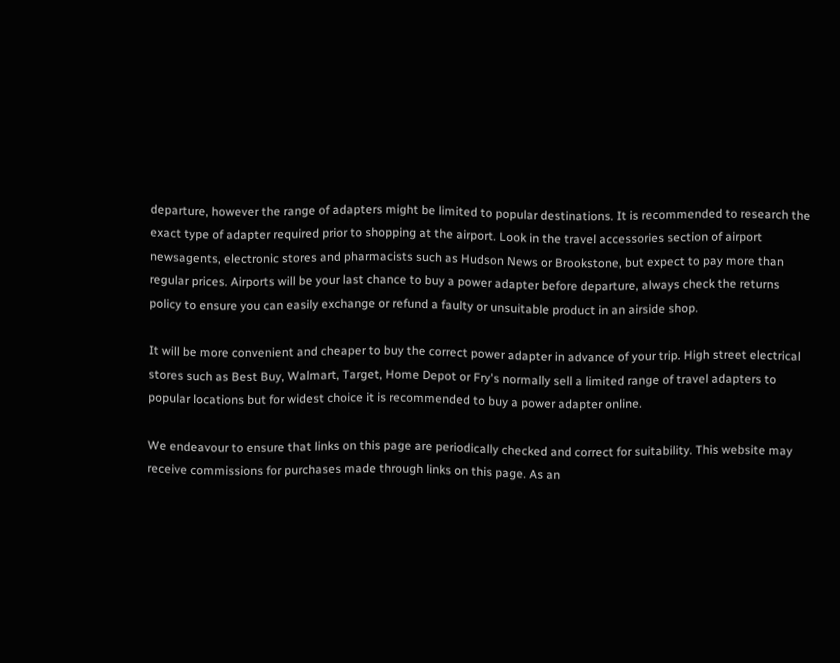departure, however the range of adapters might be limited to popular destinations. It is recommended to research the exact type of adapter required prior to shopping at the airport. Look in the travel accessories section of airport newsagents, electronic stores and pharmacists such as Hudson News or Brookstone, but expect to pay more than regular prices. Airports will be your last chance to buy a power adapter before departure, always check the returns policy to ensure you can easily exchange or refund a faulty or unsuitable product in an airside shop.

It will be more convenient and cheaper to buy the correct power adapter in advance of your trip. High street electrical stores such as Best Buy, Walmart, Target, Home Depot or Fry's normally sell a limited range of travel adapters to popular locations but for widest choice it is recommended to buy a power adapter online.

We endeavour to ensure that links on this page are periodically checked and correct for suitability. This website may receive commissions for purchases made through links on this page. As an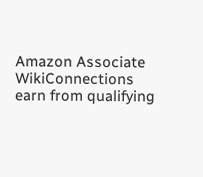Amazon Associate WikiConnections earn from qualifying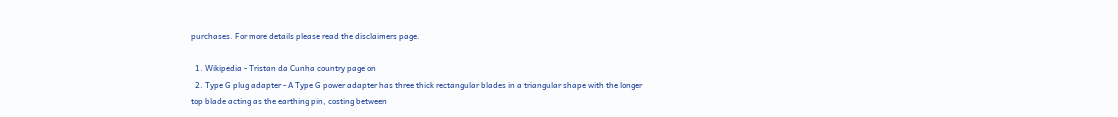purchases. For more details please read the disclaimers page.

  1. Wikipedia - Tristan da Cunha country page on
  2. Type G plug adapter - A Type G power adapter has three thick rectangular blades in a triangular shape with the longer top blade acting as the earthing pin, costing between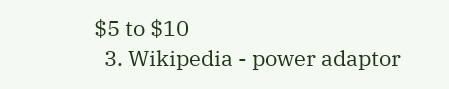$5 to $10
  3. Wikipedia - power adaptor